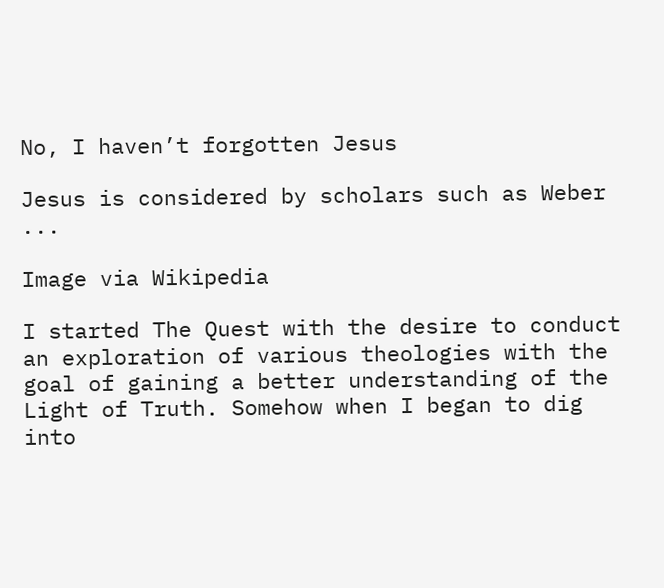No, I haven’t forgotten Jesus

Jesus is considered by scholars such as Weber ...

Image via Wikipedia

I started The Quest with the desire to conduct an exploration of various theologies with the goal of gaining a better understanding of the Light of Truth. Somehow when I began to dig into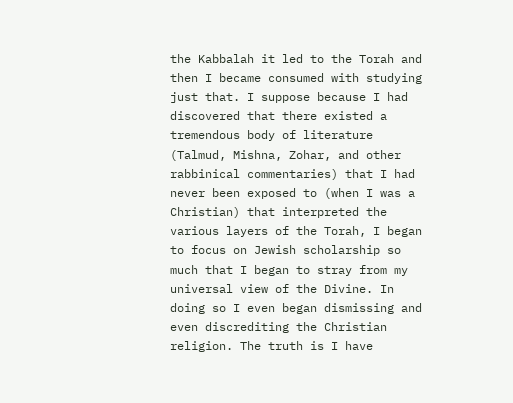the Kabbalah it led to the Torah and then I became consumed with studying just that. I suppose because I had discovered that there existed a tremendous body of literature (Talmud, Mishna, Zohar, and other rabbinical commentaries) that I had never been exposed to (when I was a Christian) that interpreted the various layers of the Torah, I began to focus on Jewish scholarship so much that I began to stray from my universal view of the Divine. In doing so I even began dismissing and even discrediting the Christian religion. The truth is I have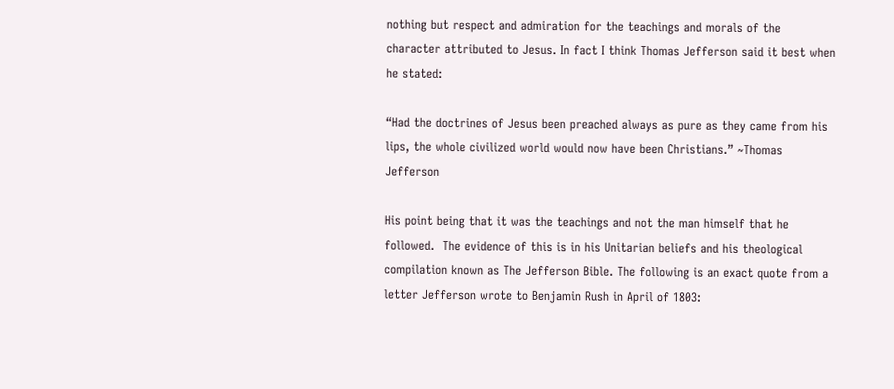nothing but respect and admiration for the teachings and morals of the character attributed to Jesus. In fact I think Thomas Jefferson said it best when he stated:

“Had the doctrines of Jesus been preached always as pure as they came from his lips, the whole civilized world would now have been Christians.” ~Thomas Jefferson

His point being that it was the teachings and not the man himself that he followed.  The evidence of this is in his Unitarian beliefs and his theological compilation known as The Jefferson Bible. The following is an exact quote from a letter Jefferson wrote to Benjamin Rush in April of 1803: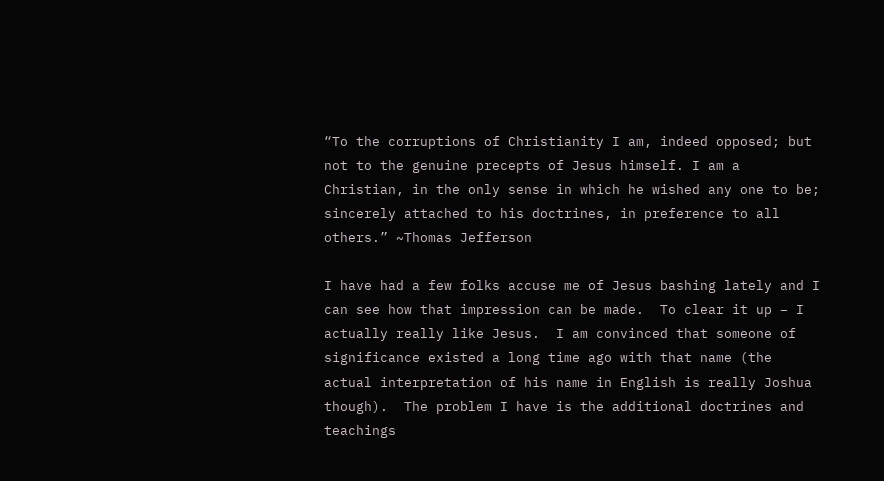“To the corruptions of Christianity I am, indeed opposed; but not to the genuine precepts of Jesus himself. I am a Christian, in the only sense in which he wished any one to be; sincerely attached to his doctrines, in preference to all others.” ~Thomas Jefferson

I have had a few folks accuse me of Jesus bashing lately and I can see how that impression can be made.  To clear it up – I actually really like Jesus.  I am convinced that someone of significance existed a long time ago with that name (the actual interpretation of his name in English is really Joshua though).  The problem I have is the additional doctrines and teachings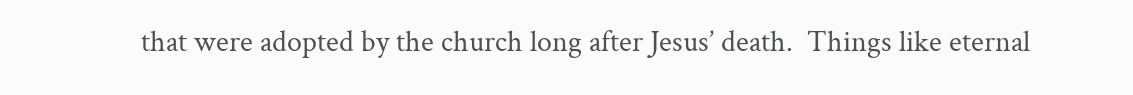that were adopted by the church long after Jesus’ death.  Things like eternal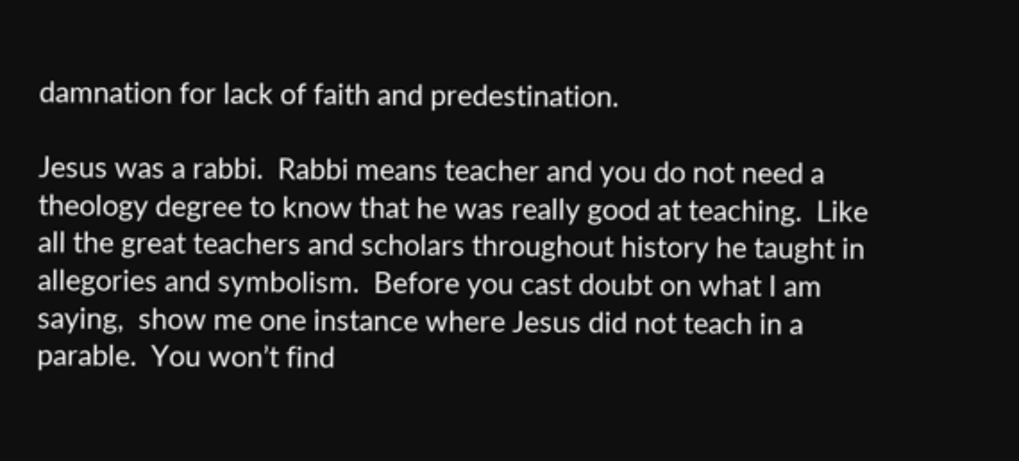damnation for lack of faith and predestination.

Jesus was a rabbi.  Rabbi means teacher and you do not need a theology degree to know that he was really good at teaching.  Like all the great teachers and scholars throughout history he taught in allegories and symbolism.  Before you cast doubt on what I am saying,  show me one instance where Jesus did not teach in a parable.  You won’t find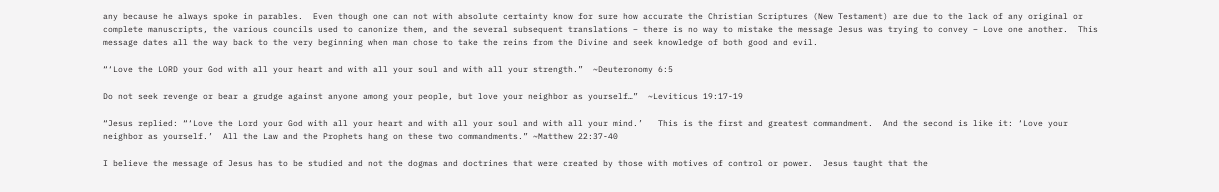any because he always spoke in parables.  Even though one can not with absolute certainty know for sure how accurate the Christian Scriptures (New Testament) are due to the lack of any original or complete manuscripts, the various councils used to canonize them, and the several subsequent translations – there is no way to mistake the message Jesus was trying to convey – Love one another.  This message dates all the way back to the very beginning when man chose to take the reins from the Divine and seek knowledge of both good and evil.

“‘Love the LORD your God with all your heart and with all your soul and with all your strength.”  ~Deuteronomy 6:5

Do not seek revenge or bear a grudge against anyone among your people, but love your neighbor as yourself…”  ~Leviticus 19:17-19

“Jesus replied: “‘Love the Lord your God with all your heart and with all your soul and with all your mind.’   This is the first and greatest commandment.  And the second is like it: ‘Love your neighbor as yourself.’  All the Law and the Prophets hang on these two commandments.” ~Matthew 22:37-40

I believe the message of Jesus has to be studied and not the dogmas and doctrines that were created by those with motives of control or power.  Jesus taught that the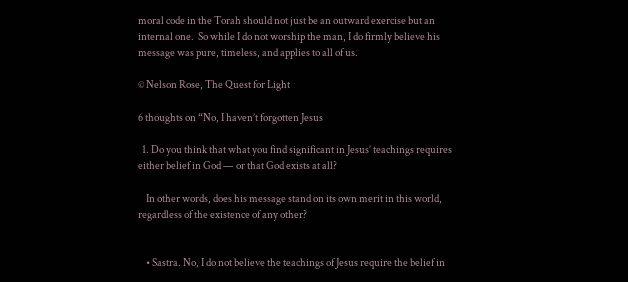moral code in the Torah should not just be an outward exercise but an internal one.  So while I do not worship the man, I do firmly believe his message was pure, timeless, and applies to all of us.

© Nelson Rose, The Quest for Light

6 thoughts on “No, I haven’t forgotten Jesus

  1. Do you think that what you find significant in Jesus’ teachings requires either belief in God — or that God exists at all?

    In other words, does his message stand on its own merit in this world, regardless of the existence of any other?


    • Sastra. No, I do not believe the teachings of Jesus require the belief in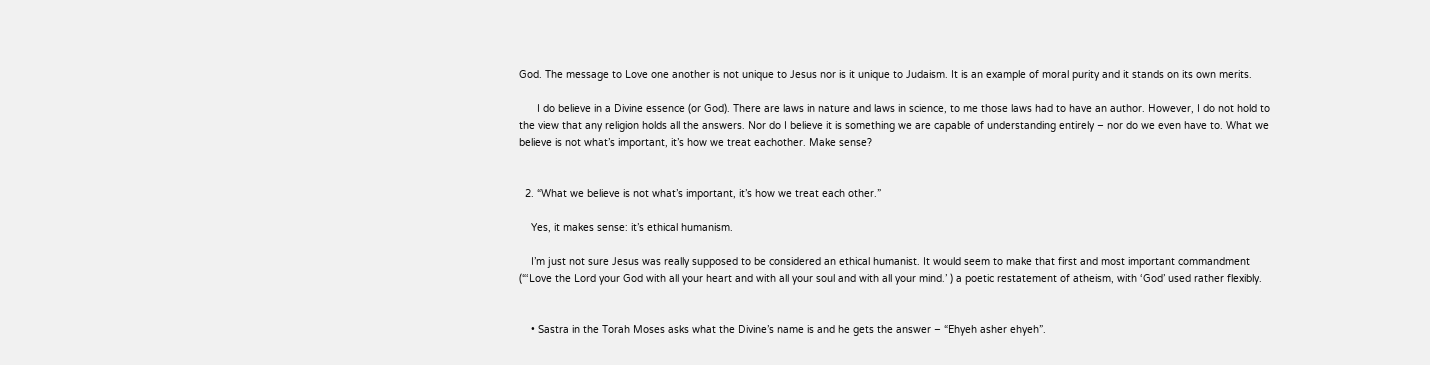God. The message to Love one another is not unique to Jesus nor is it unique to Judaism. It is an example of moral purity and it stands on its own merits.

      I do believe in a Divine essence (or God). There are laws in nature and laws in science, to me those laws had to have an author. However, I do not hold to the view that any religion holds all the answers. Nor do I believe it is something we are capable of understanding entirely – nor do we even have to. What we believe is not what’s important, it’s how we treat eachother. Make sense?


  2. “What we believe is not what’s important, it’s how we treat each other.”

    Yes, it makes sense: it’s ethical humanism.

    I’m just not sure Jesus was really supposed to be considered an ethical humanist. It would seem to make that first and most important commandment (“‘Love the Lord your God with all your heart and with all your soul and with all your mind.’ ) a poetic restatement of atheism, with ‘God’ used rather flexibly.


    • Sastra in the Torah Moses asks what the Divine’s name is and he gets the answer – “Ehyeh asher ehyeh”.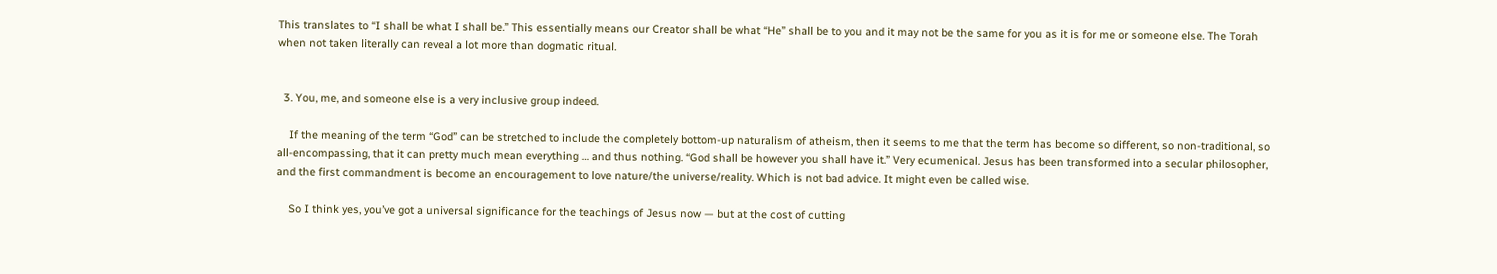This translates to “I shall be what I shall be.” This essentially means our Creator shall be what “He” shall be to you and it may not be the same for you as it is for me or someone else. The Torah when not taken literally can reveal a lot more than dogmatic ritual.


  3. You, me, and someone else is a very inclusive group indeed.

    If the meaning of the term “God” can be stretched to include the completely bottom-up naturalism of atheism, then it seems to me that the term has become so different, so non-traditional, so all-encompassing, that it can pretty much mean everything … and thus nothing. “God shall be however you shall have it.” Very ecumenical. Jesus has been transformed into a secular philosopher, and the first commandment is become an encouragement to love nature/the universe/reality. Which is not bad advice. It might even be called wise.

    So I think yes, you’ve got a universal significance for the teachings of Jesus now — but at the cost of cutting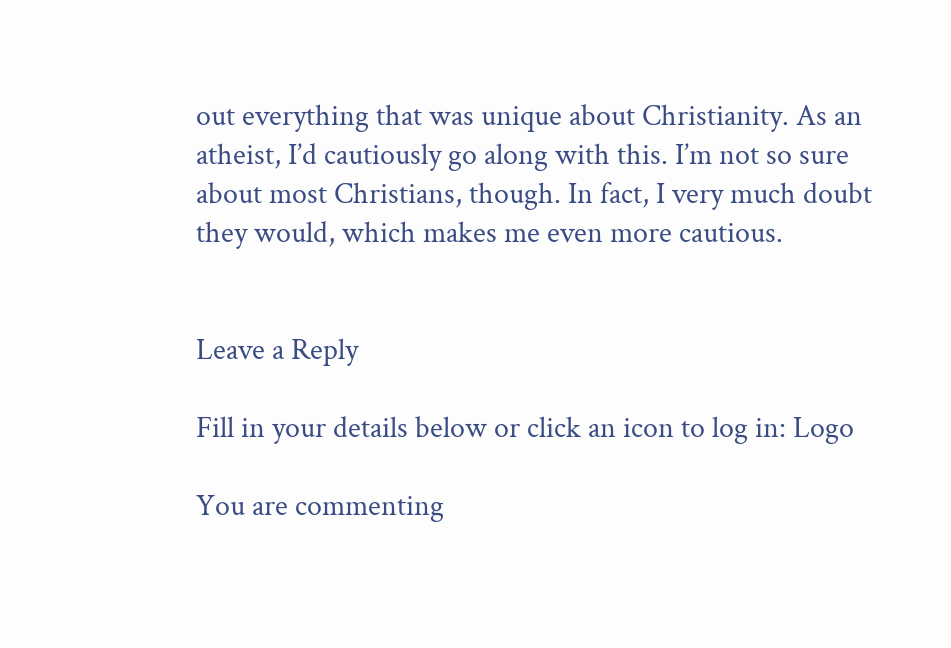out everything that was unique about Christianity. As an atheist, I’d cautiously go along with this. I’m not so sure about most Christians, though. In fact, I very much doubt they would, which makes me even more cautious.


Leave a Reply

Fill in your details below or click an icon to log in: Logo

You are commenting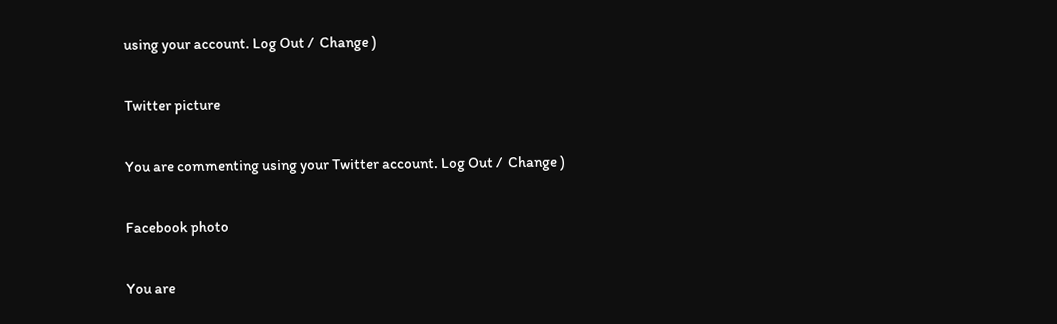using your account. Log Out /  Change )

Twitter picture

You are commenting using your Twitter account. Log Out /  Change )

Facebook photo

You are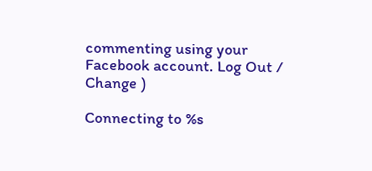commenting using your Facebook account. Log Out /  Change )

Connecting to %s